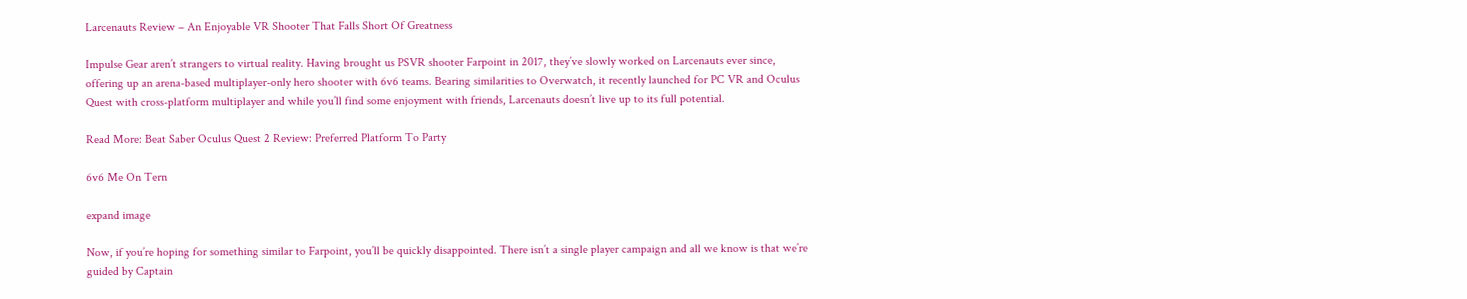Larcenauts Review – An Enjoyable VR Shooter That Falls Short Of Greatness

Impulse Gear aren’t strangers to virtual reality. Having brought us PSVR shooter Farpoint in 2017, they’ve slowly worked on Larcenauts ever since, offering up an arena-based multiplayer-only hero shooter with 6v6 teams. Bearing similarities to Overwatch, it recently launched for PC VR and Oculus Quest with cross-platform multiplayer and while you’ll find some enjoyment with friends, Larcenauts doesn’t live up to its full potential.

Read More: Beat Saber Oculus Quest 2 Review: Preferred Platform To Party

6v6 Me On Tern

expand image

Now, if you’re hoping for something similar to Farpoint, you’ll be quickly disappointed. There isn’t a single player campaign and all we know is that we’re guided by Captain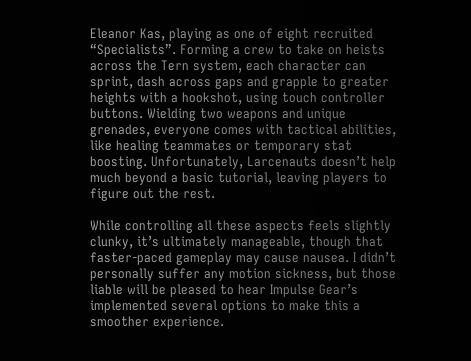Eleanor Kas, playing as one of eight recruited “Specialists”. Forming a crew to take on heists across the Tern system, each character can sprint, dash across gaps and grapple to greater heights with a hookshot, using touch controller buttons. Wielding two weapons and unique grenades, everyone comes with tactical abilities, like healing teammates or temporary stat boosting. Unfortunately, Larcenauts doesn’t help much beyond a basic tutorial, leaving players to figure out the rest.

While controlling all these aspects feels slightly clunky, it’s ultimately manageable, though that faster-paced gameplay may cause nausea. I didn’t personally suffer any motion sickness, but those liable will be pleased to hear Impulse Gear’s implemented several options to make this a smoother experience.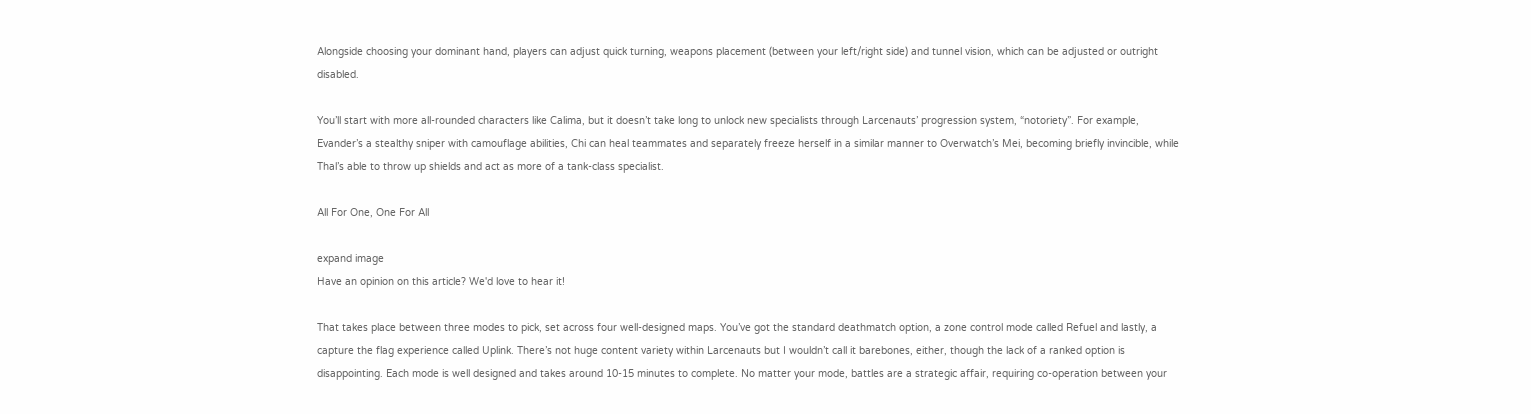Alongside choosing your dominant hand, players can adjust quick turning, weapons placement (between your left/right side) and tunnel vision, which can be adjusted or outright disabled.

You’ll start with more all-rounded characters like Calima, but it doesn’t take long to unlock new specialists through Larcenauts’ progression system, “notoriety”. For example, Evander’s a stealthy sniper with camouflage abilities, Chi can heal teammates and separately freeze herself in a similar manner to Overwatch’s Mei, becoming briefly invincible, while Thal’s able to throw up shields and act as more of a tank-class specialist.

All For One, One For All

expand image
Have an opinion on this article? We'd love to hear it!

That takes place between three modes to pick, set across four well-designed maps. You’ve got the standard deathmatch option, a zone control mode called Refuel and lastly, a capture the flag experience called Uplink. There’s not huge content variety within Larcenauts but I wouldn’t call it barebones, either, though the lack of a ranked option is disappointing. Each mode is well designed and takes around 10-15 minutes to complete. No matter your mode, battles are a strategic affair, requiring co-operation between your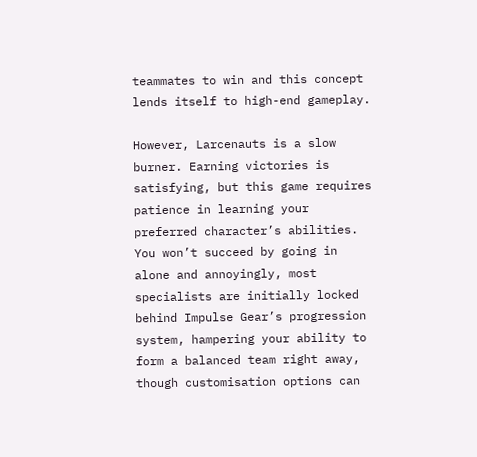teammates to win and this concept lends itself to high-end gameplay.

However, Larcenauts is a slow burner. Earning victories is satisfying, but this game requires patience in learning your preferred character’s abilities. You won’t succeed by going in alone and annoyingly, most specialists are initially locked behind Impulse Gear’s progression system, hampering your ability to form a balanced team right away, though customisation options can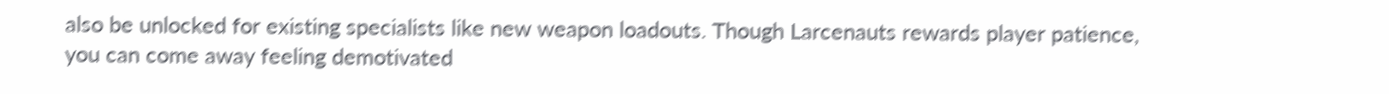also be unlocked for existing specialists like new weapon loadouts. Though Larcenauts rewards player patience, you can come away feeling demotivated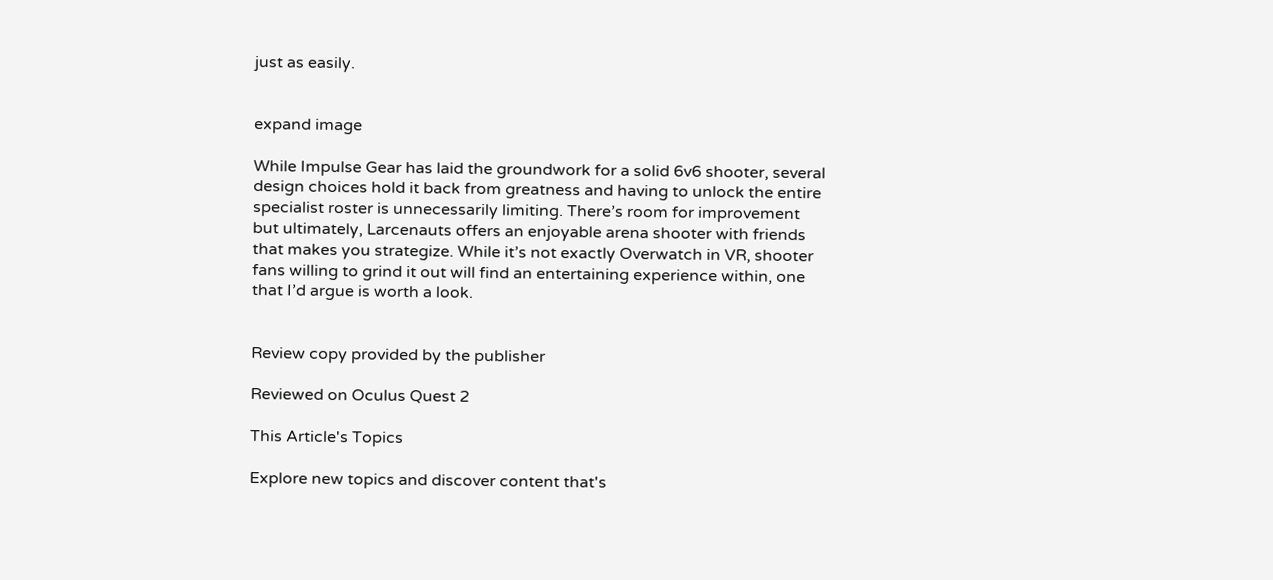just as easily.


expand image

While Impulse Gear has laid the groundwork for a solid 6v6 shooter, several design choices hold it back from greatness and having to unlock the entire specialist roster is unnecessarily limiting. There’s room for improvement but ultimately, Larcenauts offers an enjoyable arena shooter with friends that makes you strategize. While it’s not exactly Overwatch in VR, shooter fans willing to grind it out will find an entertaining experience within, one that I’d argue is worth a look.


Review copy provided by the publisher

Reviewed on Oculus Quest 2

This Article's Topics

Explore new topics and discover content that's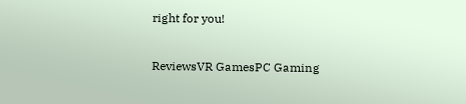right for you!

ReviewsVR GamesPC Gaming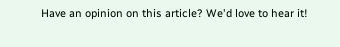Have an opinion on this article? We'd love to hear it!